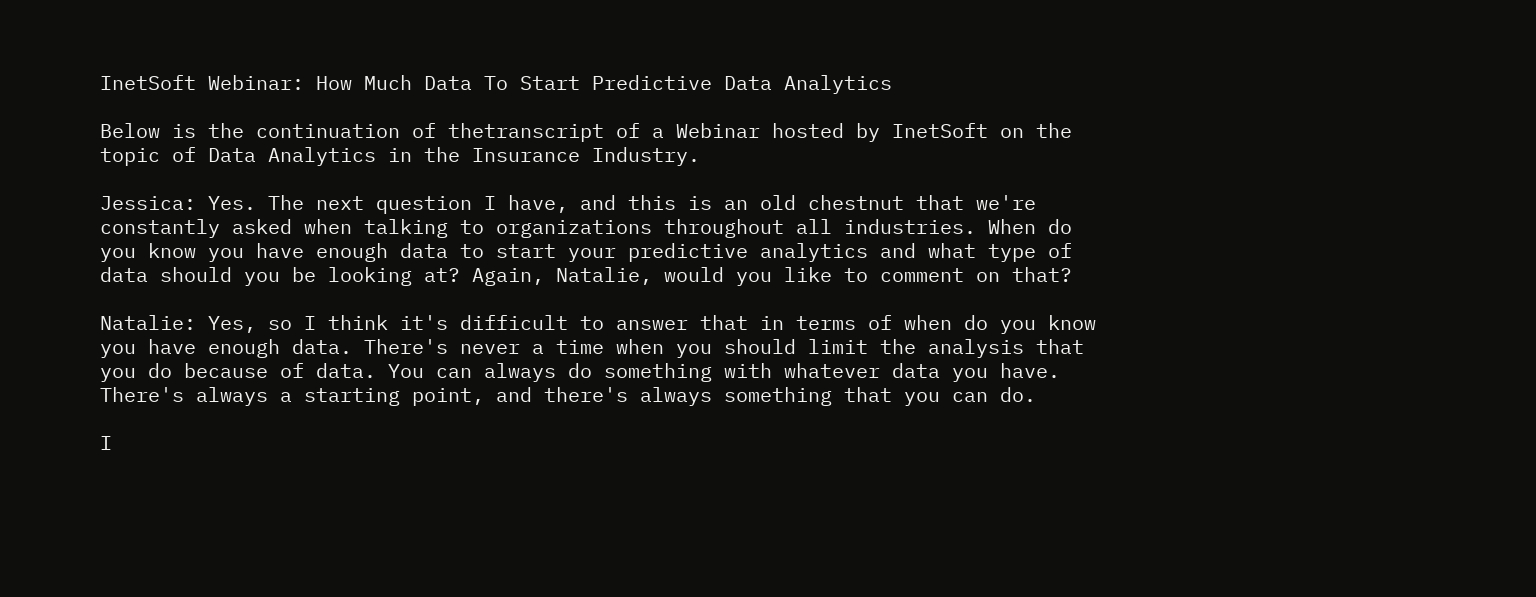InetSoft Webinar: How Much Data To Start Predictive Data Analytics

Below is the continuation of thetranscript of a Webinar hosted by InetSoft on the topic of Data Analytics in the Insurance Industry.

Jessica: Yes. The next question I have, and this is an old chestnut that we're constantly asked when talking to organizations throughout all industries. When do you know you have enough data to start your predictive analytics and what type of data should you be looking at? Again, Natalie, would you like to comment on that?

Natalie: Yes, so I think it's difficult to answer that in terms of when do you know you have enough data. There's never a time when you should limit the analysis that you do because of data. You can always do something with whatever data you have. There's always a starting point, and there's always something that you can do.

I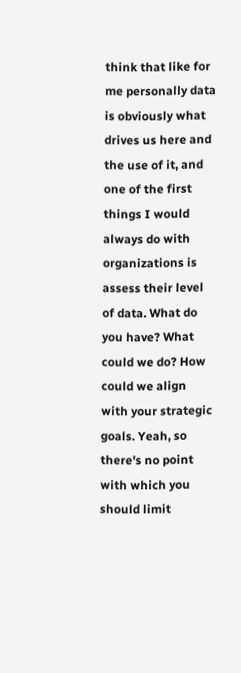think that like for me personally data is obviously what drives us here and the use of it, and one of the first things I would always do with organizations is assess their level of data. What do you have? What could we do? How could we align with your strategic goals. Yeah, so there's no point with which you should limit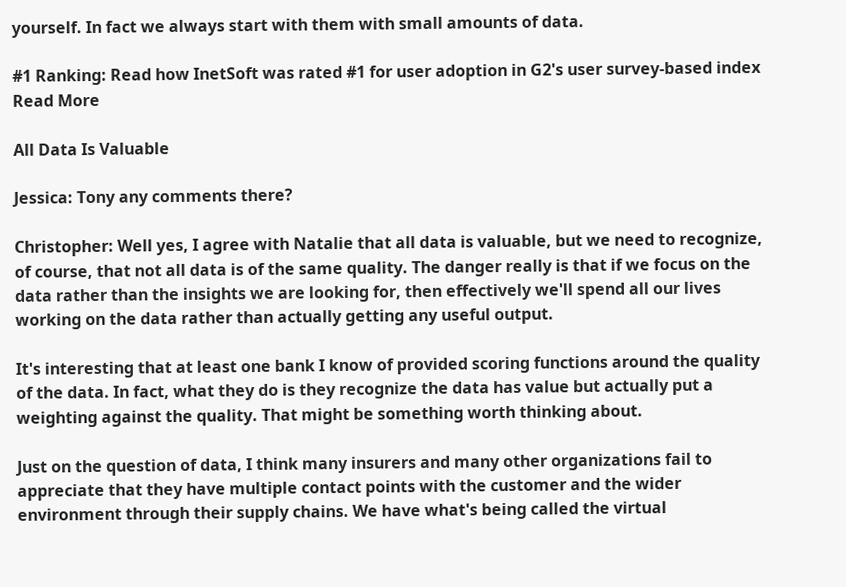yourself. In fact we always start with them with small amounts of data.

#1 Ranking: Read how InetSoft was rated #1 for user adoption in G2's user survey-based index Read More

All Data Is Valuable

Jessica: Tony any comments there?

Christopher: Well yes, I agree with Natalie that all data is valuable, but we need to recognize, of course, that not all data is of the same quality. The danger really is that if we focus on the data rather than the insights we are looking for, then effectively we'll spend all our lives working on the data rather than actually getting any useful output.

It's interesting that at least one bank I know of provided scoring functions around the quality of the data. In fact, what they do is they recognize the data has value but actually put a weighting against the quality. That might be something worth thinking about.

Just on the question of data, I think many insurers and many other organizations fail to appreciate that they have multiple contact points with the customer and the wider environment through their supply chains. We have what's being called the virtual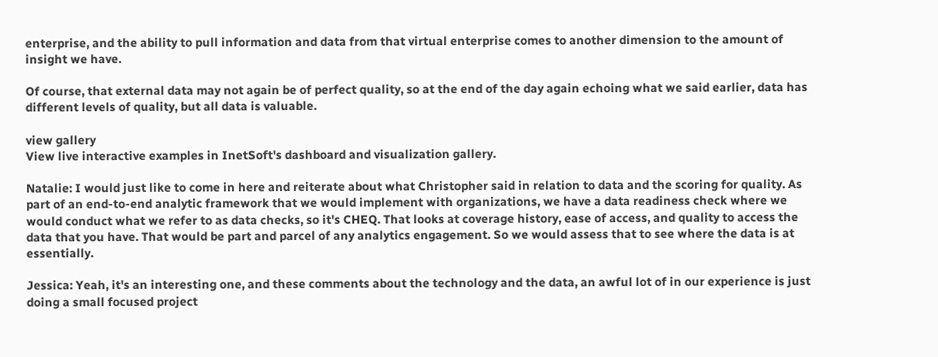enterprise, and the ability to pull information and data from that virtual enterprise comes to another dimension to the amount of insight we have.

Of course, that external data may not again be of perfect quality, so at the end of the day again echoing what we said earlier, data has different levels of quality, but all data is valuable.

view gallery
View live interactive examples in InetSoft's dashboard and visualization gallery.

Natalie: I would just like to come in here and reiterate about what Christopher said in relation to data and the scoring for quality. As part of an end-to-end analytic framework that we would implement with organizations, we have a data readiness check where we would conduct what we refer to as data checks, so it's CHEQ. That looks at coverage history, ease of access, and quality to access the data that you have. That would be part and parcel of any analytics engagement. So we would assess that to see where the data is at essentially.

Jessica: Yeah, it's an interesting one, and these comments about the technology and the data, an awful lot of in our experience is just doing a small focused project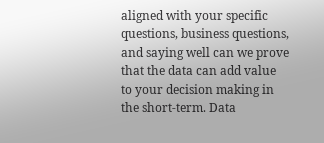aligned with your specific questions, business questions, and saying well can we prove that the data can add value to your decision making in the short-term. Data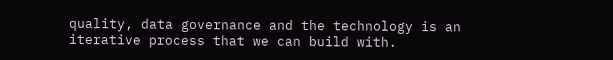quality, data governance and the technology is an iterative process that we can build with.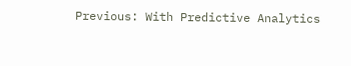Previous: With Predictive Analytics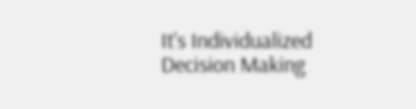It's Individualized Decision Making